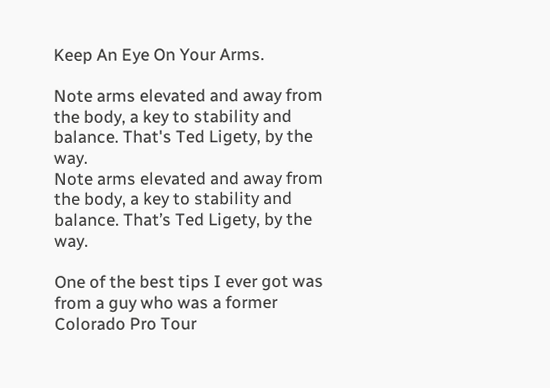Keep An Eye On Your Arms.

Note arms elevated and away from the body, a key to stability and balance. That's Ted Ligety, by the way.
Note arms elevated and away from the body, a key to stability and balance. That’s Ted Ligety, by the way.

One of the best tips I ever got was from a guy who was a former Colorado Pro Tour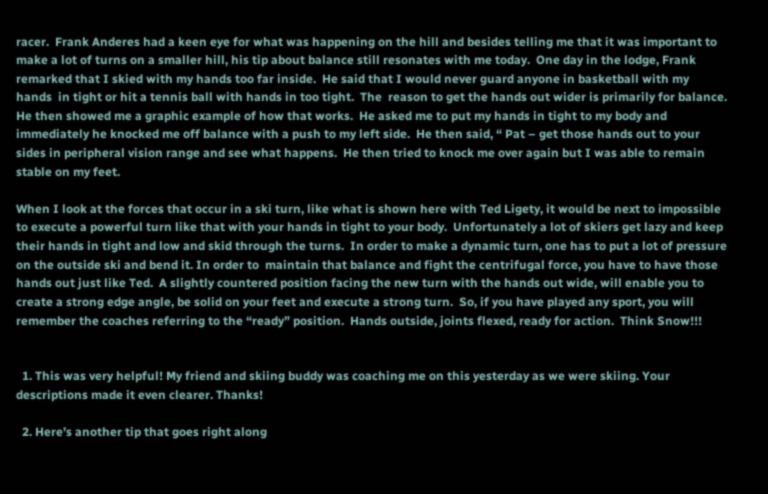racer.  Frank Anderes had a keen eye for what was happening on the hill and besides telling me that it was important to make a lot of turns on a smaller hill, his tip about balance still resonates with me today.  One day in the lodge, Frank remarked that I skied with my hands too far inside.  He said that I would never guard anyone in basketball with my hands  in tight or hit a tennis ball with hands in too tight.  The  reason to get the hands out wider is primarily for balance.  He then showed me a graphic example of how that works.  He asked me to put my hands in tight to my body and immediately he knocked me off balance with a push to my left side.  He then said, “ Pat – get those hands out to your sides in peripheral vision range and see what happens.  He then tried to knock me over again but I was able to remain stable on my feet.

When I look at the forces that occur in a ski turn, like what is shown here with Ted Ligety, it would be next to impossible to execute a powerful turn like that with your hands in tight to your body.  Unfortunately a lot of skiers get lazy and keep their hands in tight and low and skid through the turns.  In order to make a dynamic turn, one has to put a lot of pressure on the outside ski and bend it. In order to  maintain that balance and fight the centrifugal force, you have to have those hands out just like Ted.  A slightly countered position facing the new turn with the hands out wide, will enable you to create a strong edge angle, be solid on your feet and execute a strong turn.  So, if you have played any sport, you will remember the coaches referring to the “ready” position.  Hands outside, joints flexed, ready for action.  Think Snow!!!


  1. This was very helpful! My friend and skiing buddy was coaching me on this yesterday as we were skiing. Your descriptions made it even clearer. Thanks!

  2. Here’s another tip that goes right along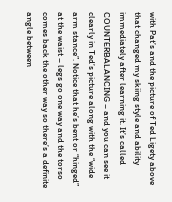with Pat’s and the picture of Ted Ligety above that changed my skiing style and ability immediately after learning it. It’s called COUNTERBALANCING – and you can see it clearly in Ted’s picture along with the “wide arm stance”. Notice that he’s bent or “hinged” at the waist – legs go one way and the torso comes back the other way so there’s a definite angle between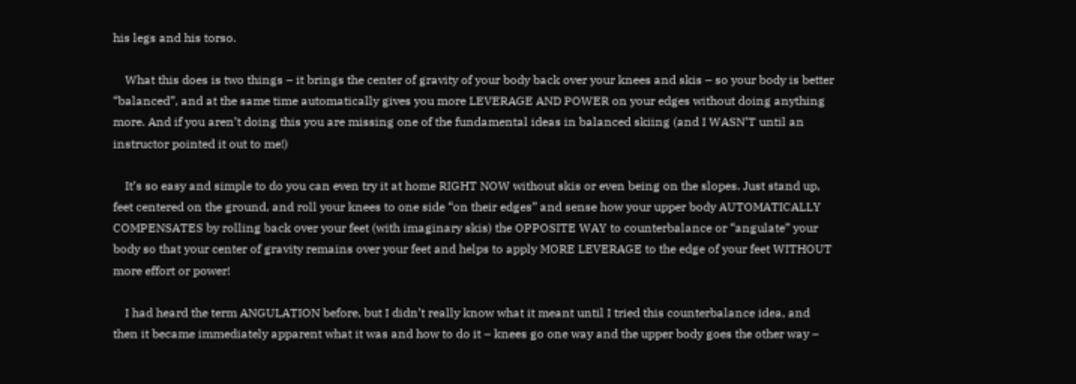his legs and his torso.

    What this does is two things – it brings the center of gravity of your body back over your knees and skis – so your body is better “balanced”, and at the same time automatically gives you more LEVERAGE AND POWER on your edges without doing anything more. And if you aren’t doing this you are missing one of the fundamental ideas in balanced skiing (and I WASN’T until an instructor pointed it out to me!)

    It’s so easy and simple to do you can even try it at home RIGHT NOW without skis or even being on the slopes. Just stand up, feet centered on the ground, and roll your knees to one side “on their edges” and sense how your upper body AUTOMATICALLY COMPENSATES by rolling back over your feet (with imaginary skis) the OPPOSITE WAY to counterbalance or “angulate” your body so that your center of gravity remains over your feet and helps to apply MORE LEVERAGE to the edge of your feet WITHOUT more effort or power!

    I had heard the term ANGULATION before, but I didn’t really know what it meant until I tried this counterbalance idea, and then it became immediately apparent what it was and how to do it – knees go one way and the upper body goes the other way –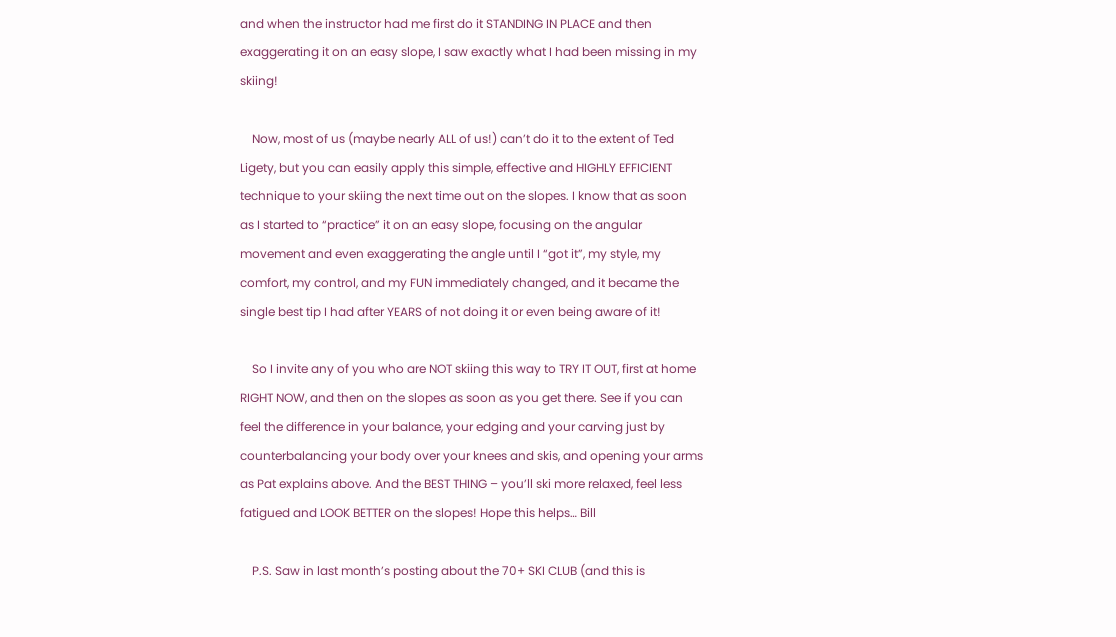and when the instructor had me first do it STANDING IN PLACE and then exaggerating it on an easy slope, I saw exactly what I had been missing in my skiing!

    Now, most of us (maybe nearly ALL of us!) can’t do it to the extent of Ted Ligety, but you can easily apply this simple, effective and HIGHLY EFFICIENT technique to your skiing the next time out on the slopes. I know that as soon as I started to “practice” it on an easy slope, focusing on the angular movement and even exaggerating the angle until I “got it”, my style, my comfort, my control, and my FUN immediately changed, and it became the single best tip I had after YEARS of not doing it or even being aware of it!

    So I invite any of you who are NOT skiing this way to TRY IT OUT, first at home RIGHT NOW, and then on the slopes as soon as you get there. See if you can feel the difference in your balance, your edging and your carving just by counterbalancing your body over your knees and skis, and opening your arms as Pat explains above. And the BEST THING – you’ll ski more relaxed, feel less fatigued and LOOK BETTER on the slopes! Hope this helps… Bill

    P.S. Saw in last month’s posting about the 70+ SKI CLUB (and this is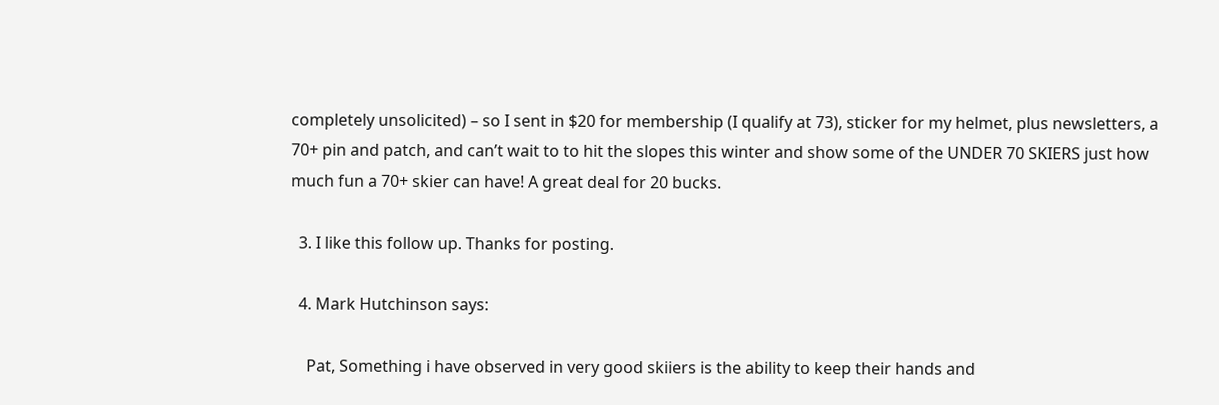completely unsolicited) – so I sent in $20 for membership (I qualify at 73), sticker for my helmet, plus newsletters, a 70+ pin and patch, and can’t wait to to hit the slopes this winter and show some of the UNDER 70 SKIERS just how much fun a 70+ skier can have! A great deal for 20 bucks.

  3. I like this follow up. Thanks for posting.

  4. Mark Hutchinson says:

    Pat, Something i have observed in very good skiiers is the ability to keep their hands and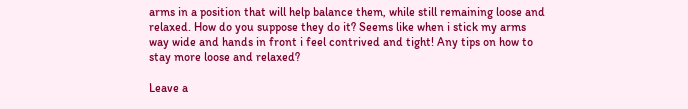arms in a position that will help balance them, while still remaining loose and relaxed. How do you suppose they do it? Seems like when i stick my arms way wide and hands in front i feel contrived and tight! Any tips on how to stay more loose and relaxed?

Leave a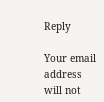Reply

Your email address will not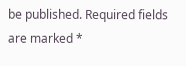be published. Required fields are marked *